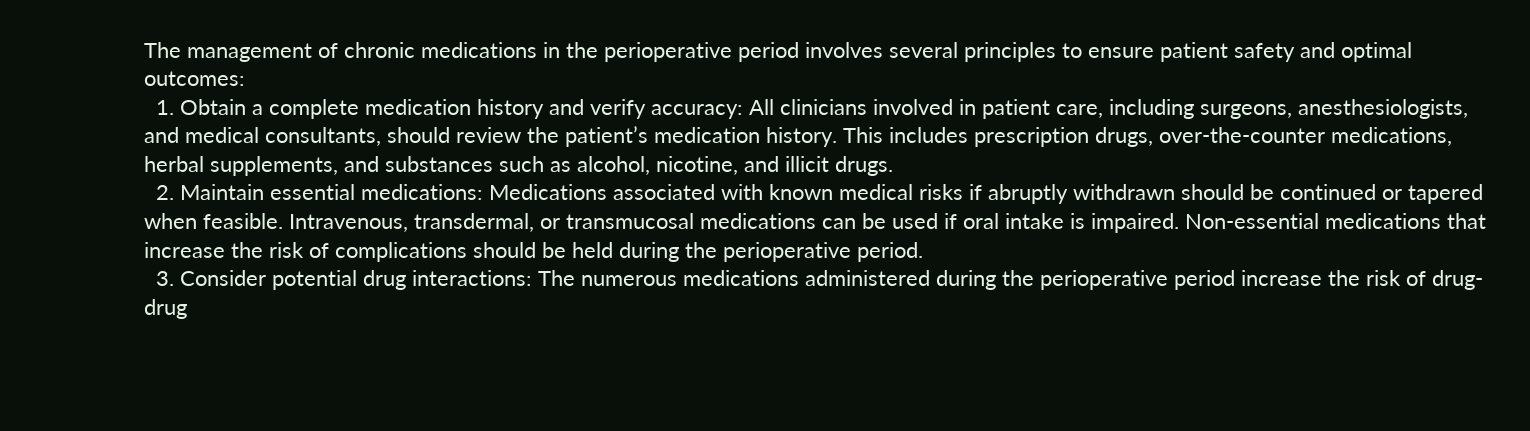The management of chronic medications in the perioperative period involves several principles to ensure patient safety and optimal outcomes:
  1. Obtain a complete medication history and verify accuracy: All clinicians involved in patient care, including surgeons, anesthesiologists, and medical consultants, should review the patient’s medication history. This includes prescription drugs, over-the-counter medications, herbal supplements, and substances such as alcohol, nicotine, and illicit drugs.
  2. Maintain essential medications: Medications associated with known medical risks if abruptly withdrawn should be continued or tapered when feasible. Intravenous, transdermal, or transmucosal medications can be used if oral intake is impaired. Non-essential medications that increase the risk of complications should be held during the perioperative period.
  3. Consider potential drug interactions: The numerous medications administered during the perioperative period increase the risk of drug-drug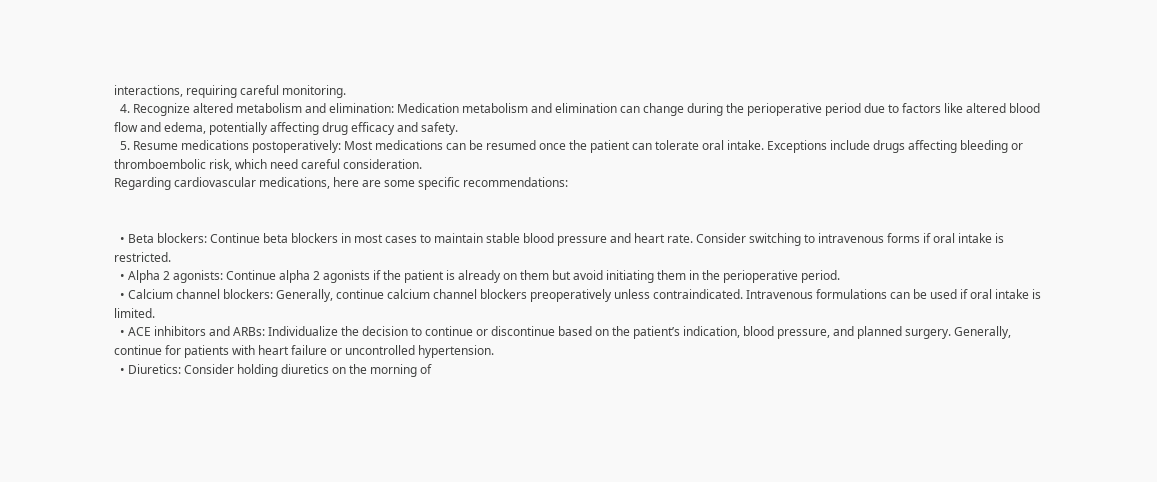interactions, requiring careful monitoring.
  4. Recognize altered metabolism and elimination: Medication metabolism and elimination can change during the perioperative period due to factors like altered blood flow and edema, potentially affecting drug efficacy and safety.
  5. Resume medications postoperatively: Most medications can be resumed once the patient can tolerate oral intake. Exceptions include drugs affecting bleeding or thromboembolic risk, which need careful consideration.
Regarding cardiovascular medications, here are some specific recommendations:


  • Beta blockers: Continue beta blockers in most cases to maintain stable blood pressure and heart rate. Consider switching to intravenous forms if oral intake is restricted.
  • Alpha 2 agonists: Continue alpha 2 agonists if the patient is already on them but avoid initiating them in the perioperative period.
  • Calcium channel blockers: Generally, continue calcium channel blockers preoperatively unless contraindicated. Intravenous formulations can be used if oral intake is limited.
  • ACE inhibitors and ARBs: Individualize the decision to continue or discontinue based on the patient’s indication, blood pressure, and planned surgery. Generally, continue for patients with heart failure or uncontrolled hypertension.
  • Diuretics: Consider holding diuretics on the morning of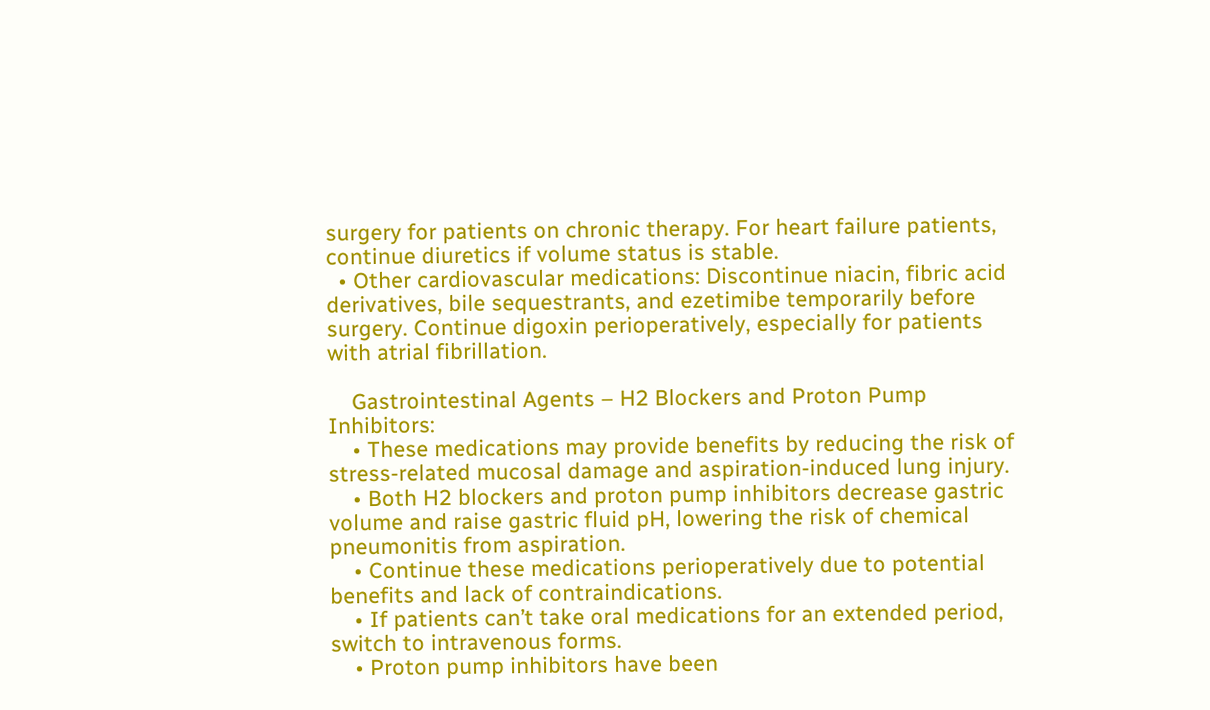surgery for patients on chronic therapy. For heart failure patients, continue diuretics if volume status is stable.
  • Other cardiovascular medications: Discontinue niacin, fibric acid derivatives, bile sequestrants, and ezetimibe temporarily before surgery. Continue digoxin perioperatively, especially for patients with atrial fibrillation.

    Gastrointestinal Agents – H2 Blockers and Proton Pump Inhibitors:
    • These medications may provide benefits by reducing the risk of stress-related mucosal damage and aspiration-induced lung injury.
    • Both H2 blockers and proton pump inhibitors decrease gastric volume and raise gastric fluid pH, lowering the risk of chemical pneumonitis from aspiration.
    • Continue these medications perioperatively due to potential benefits and lack of contraindications.
    • If patients can’t take oral medications for an extended period, switch to intravenous forms.
    • Proton pump inhibitors have been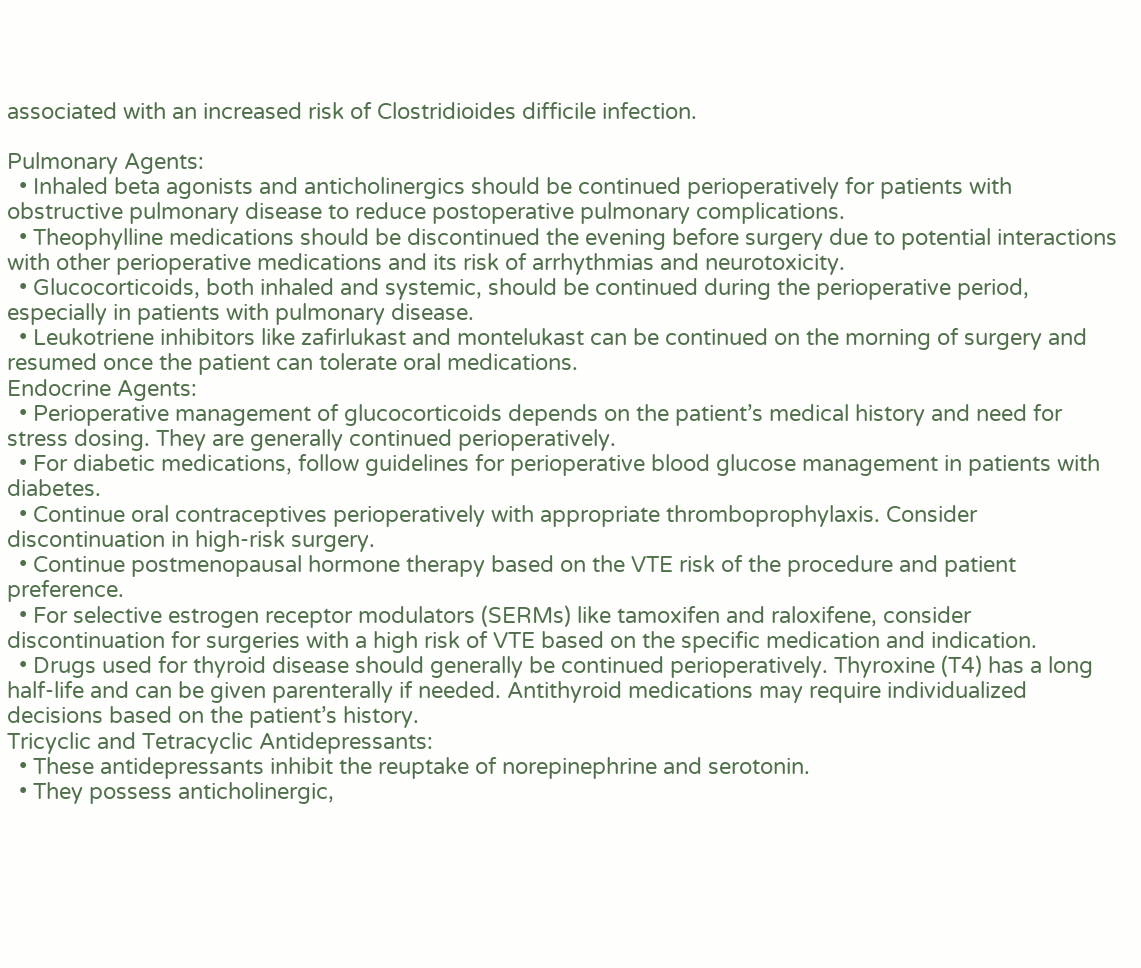associated with an increased risk of Clostridioides difficile infection.

Pulmonary Agents:
  • Inhaled beta agonists and anticholinergics should be continued perioperatively for patients with obstructive pulmonary disease to reduce postoperative pulmonary complications.
  • Theophylline medications should be discontinued the evening before surgery due to potential interactions with other perioperative medications and its risk of arrhythmias and neurotoxicity.
  • Glucocorticoids, both inhaled and systemic, should be continued during the perioperative period, especially in patients with pulmonary disease.
  • Leukotriene inhibitors like zafirlukast and montelukast can be continued on the morning of surgery and resumed once the patient can tolerate oral medications.
Endocrine Agents:
  • Perioperative management of glucocorticoids depends on the patient’s medical history and need for stress dosing. They are generally continued perioperatively.
  • For diabetic medications, follow guidelines for perioperative blood glucose management in patients with diabetes.
  • Continue oral contraceptives perioperatively with appropriate thromboprophylaxis. Consider discontinuation in high-risk surgery.
  • Continue postmenopausal hormone therapy based on the VTE risk of the procedure and patient preference.
  • For selective estrogen receptor modulators (SERMs) like tamoxifen and raloxifene, consider discontinuation for surgeries with a high risk of VTE based on the specific medication and indication.
  • Drugs used for thyroid disease should generally be continued perioperatively. Thyroxine (T4) has a long half-life and can be given parenterally if needed. Antithyroid medications may require individualized decisions based on the patient’s history.
Tricyclic and Tetracyclic Antidepressants:
  • These antidepressants inhibit the reuptake of norepinephrine and serotonin.
  • They possess anticholinergic,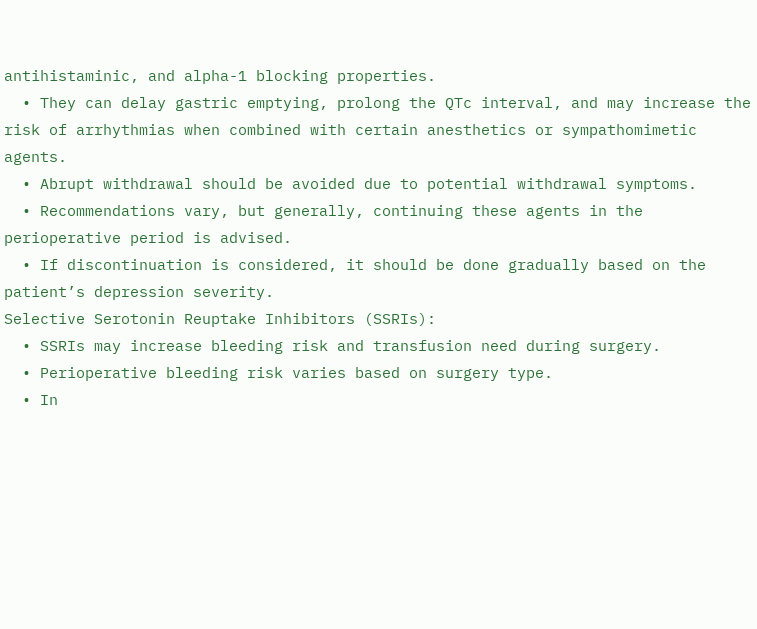antihistaminic, and alpha-1 blocking properties.
  • They can delay gastric emptying, prolong the QTc interval, and may increase the risk of arrhythmias when combined with certain anesthetics or sympathomimetic agents.
  • Abrupt withdrawal should be avoided due to potential withdrawal symptoms.
  • Recommendations vary, but generally, continuing these agents in the perioperative period is advised.
  • If discontinuation is considered, it should be done gradually based on the patient’s depression severity.
Selective Serotonin Reuptake Inhibitors (SSRIs):
  • SSRIs may increase bleeding risk and transfusion need during surgery.
  • Perioperative bleeding risk varies based on surgery type.
  • In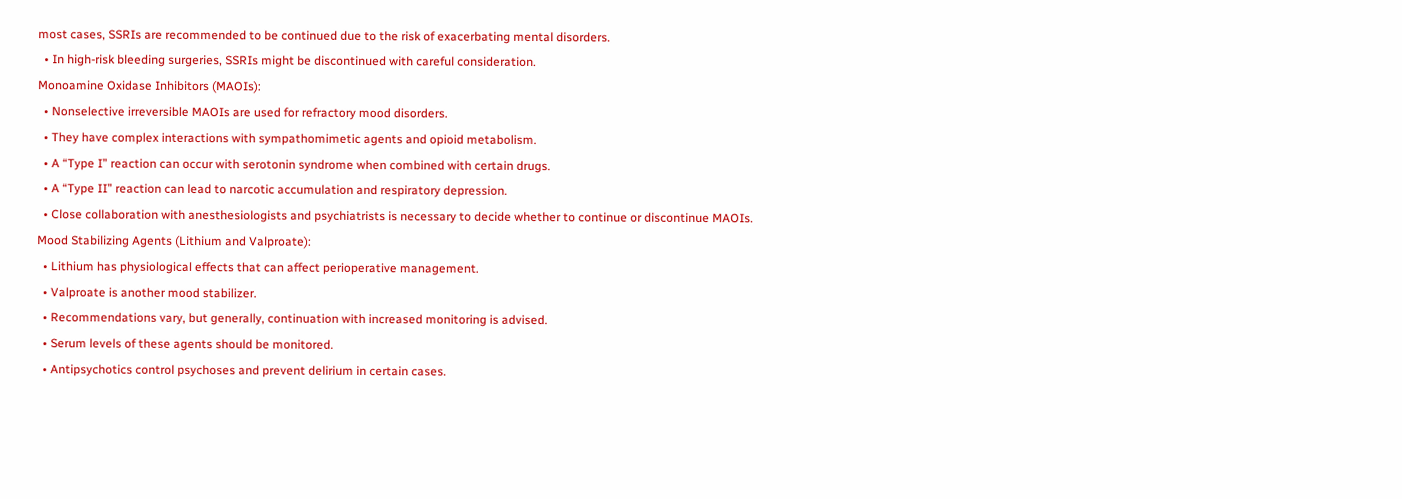most cases, SSRIs are recommended to be continued due to the risk of exacerbating mental disorders.
  • In high-risk bleeding surgeries, SSRIs might be discontinued with careful consideration.
Monoamine Oxidase Inhibitors (MAOIs):
  • Nonselective irreversible MAOIs are used for refractory mood disorders.
  • They have complex interactions with sympathomimetic agents and opioid metabolism.
  • A “Type I” reaction can occur with serotonin syndrome when combined with certain drugs.
  • A “Type II” reaction can lead to narcotic accumulation and respiratory depression.
  • Close collaboration with anesthesiologists and psychiatrists is necessary to decide whether to continue or discontinue MAOIs.
Mood Stabilizing Agents (Lithium and Valproate):
  • Lithium has physiological effects that can affect perioperative management.
  • Valproate is another mood stabilizer.
  • Recommendations vary, but generally, continuation with increased monitoring is advised.
  • Serum levels of these agents should be monitored.
  • Antipsychotics control psychoses and prevent delirium in certain cases.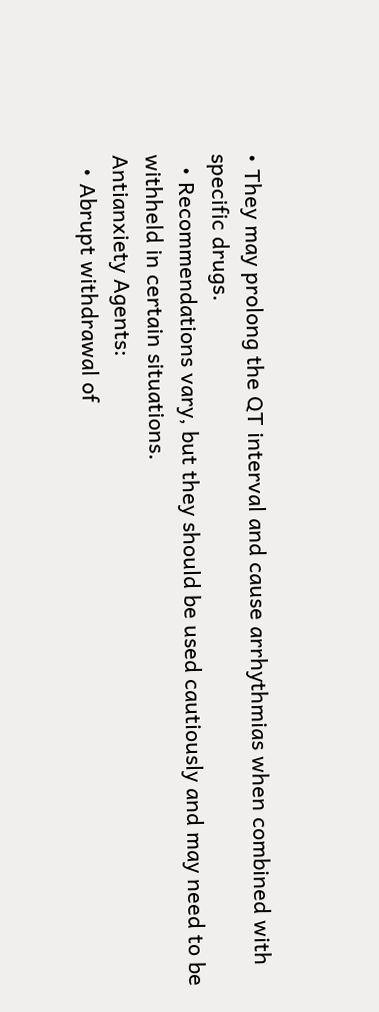• They may prolong the QT interval and cause arrhythmias when combined with specific drugs.
  • Recommendations vary, but they should be used cautiously and may need to be withheld in certain situations.
Antianxiety Agents:
  • Abrupt withdrawal of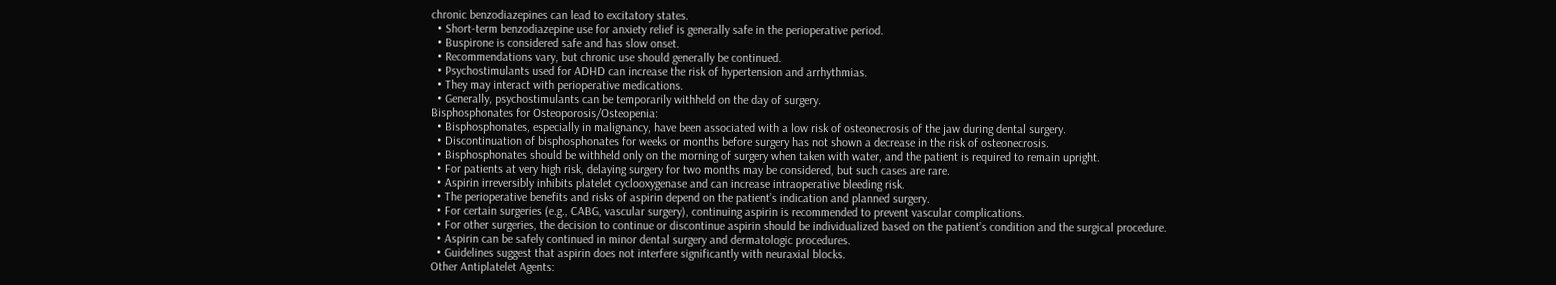chronic benzodiazepines can lead to excitatory states.
  • Short-term benzodiazepine use for anxiety relief is generally safe in the perioperative period.
  • Buspirone is considered safe and has slow onset.
  • Recommendations vary, but chronic use should generally be continued.
  • Psychostimulants used for ADHD can increase the risk of hypertension and arrhythmias.
  • They may interact with perioperative medications.
  • Generally, psychostimulants can be temporarily withheld on the day of surgery.
Bisphosphonates for Osteoporosis/Osteopenia:
  • Bisphosphonates, especially in malignancy, have been associated with a low risk of osteonecrosis of the jaw during dental surgery.
  • Discontinuation of bisphosphonates for weeks or months before surgery has not shown a decrease in the risk of osteonecrosis.
  • Bisphosphonates should be withheld only on the morning of surgery when taken with water, and the patient is required to remain upright.
  • For patients at very high risk, delaying surgery for two months may be considered, but such cases are rare.
  • Aspirin irreversibly inhibits platelet cyclooxygenase and can increase intraoperative bleeding risk.
  • The perioperative benefits and risks of aspirin depend on the patient’s indication and planned surgery.
  • For certain surgeries (e.g., CABG, vascular surgery), continuing aspirin is recommended to prevent vascular complications.
  • For other surgeries, the decision to continue or discontinue aspirin should be individualized based on the patient’s condition and the surgical procedure.
  • Aspirin can be safely continued in minor dental surgery and dermatologic procedures.
  • Guidelines suggest that aspirin does not interfere significantly with neuraxial blocks.
Other Antiplatelet Agents: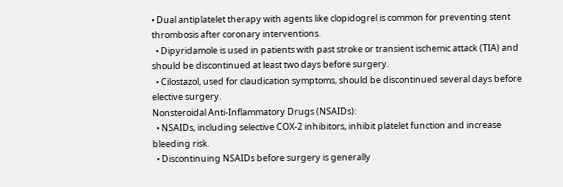• Dual antiplatelet therapy with agents like clopidogrel is common for preventing stent thrombosis after coronary interventions.
  • Dipyridamole is used in patients with past stroke or transient ischemic attack (TIA) and should be discontinued at least two days before surgery.
  • Cilostazol, used for claudication symptoms, should be discontinued several days before elective surgery.
Nonsteroidal Anti-Inflammatory Drugs (NSAIDs):
  • NSAIDs, including selective COX-2 inhibitors, inhibit platelet function and increase bleeding risk.
  • Discontinuing NSAIDs before surgery is generally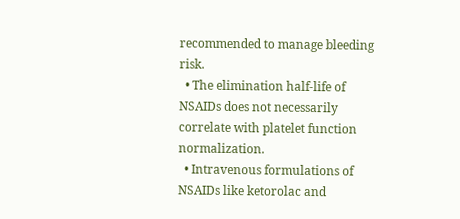recommended to manage bleeding risk.
  • The elimination half-life of NSAIDs does not necessarily correlate with platelet function normalization.
  • Intravenous formulations of NSAIDs like ketorolac and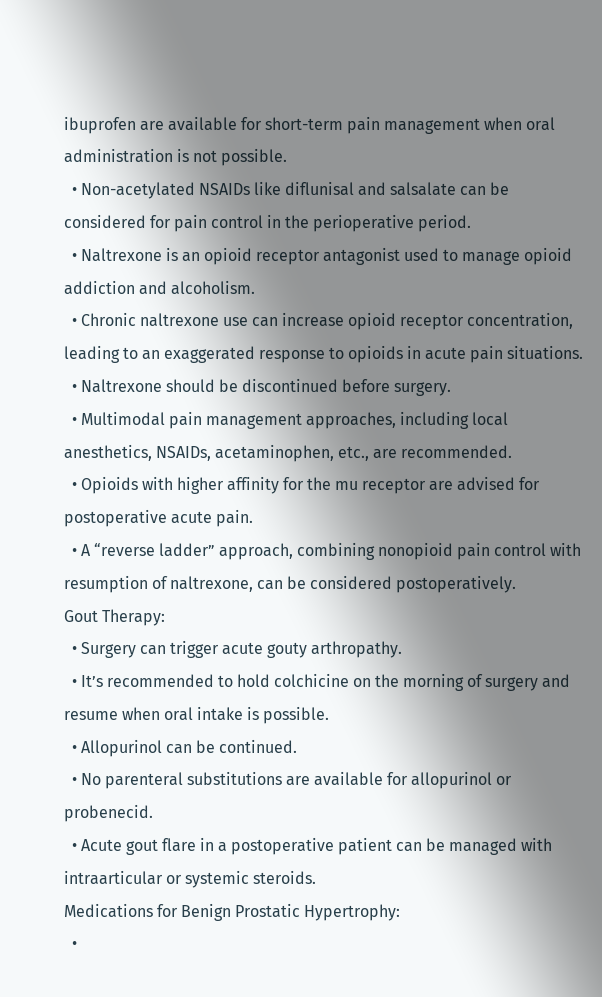ibuprofen are available for short-term pain management when oral administration is not possible.
  • Non-acetylated NSAIDs like diflunisal and salsalate can be considered for pain control in the perioperative period.
  • Naltrexone is an opioid receptor antagonist used to manage opioid addiction and alcoholism.
  • Chronic naltrexone use can increase opioid receptor concentration, leading to an exaggerated response to opioids in acute pain situations.
  • Naltrexone should be discontinued before surgery.
  • Multimodal pain management approaches, including local anesthetics, NSAIDs, acetaminophen, etc., are recommended.
  • Opioids with higher affinity for the mu receptor are advised for postoperative acute pain.
  • A “reverse ladder” approach, combining nonopioid pain control with resumption of naltrexone, can be considered postoperatively.
Gout Therapy:
  • Surgery can trigger acute gouty arthropathy.
  • It’s recommended to hold colchicine on the morning of surgery and resume when oral intake is possible.
  • Allopurinol can be continued.
  • No parenteral substitutions are available for allopurinol or probenecid.
  • Acute gout flare in a postoperative patient can be managed with intraarticular or systemic steroids.
Medications for Benign Prostatic Hypertrophy:
  •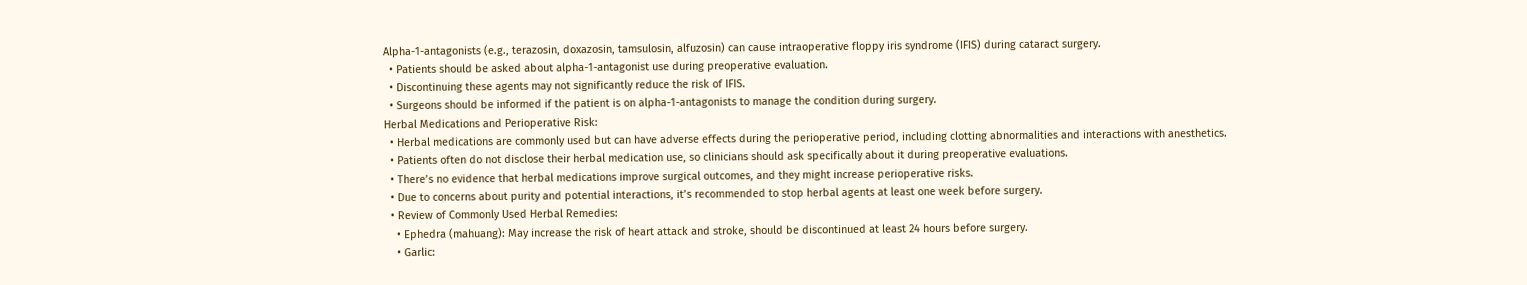Alpha-1-antagonists (e.g., terazosin, doxazosin, tamsulosin, alfuzosin) can cause intraoperative floppy iris syndrome (IFIS) during cataract surgery.
  • Patients should be asked about alpha-1-antagonist use during preoperative evaluation.
  • Discontinuing these agents may not significantly reduce the risk of IFIS.
  • Surgeons should be informed if the patient is on alpha-1-antagonists to manage the condition during surgery.
Herbal Medications and Perioperative Risk:
  • Herbal medications are commonly used but can have adverse effects during the perioperative period, including clotting abnormalities and interactions with anesthetics.
  • Patients often do not disclose their herbal medication use, so clinicians should ask specifically about it during preoperative evaluations.
  • There’s no evidence that herbal medications improve surgical outcomes, and they might increase perioperative risks.
  • Due to concerns about purity and potential interactions, it’s recommended to stop herbal agents at least one week before surgery.
  • Review of Commonly Used Herbal Remedies:
    • Ephedra (mahuang): May increase the risk of heart attack and stroke, should be discontinued at least 24 hours before surgery.
    • Garlic: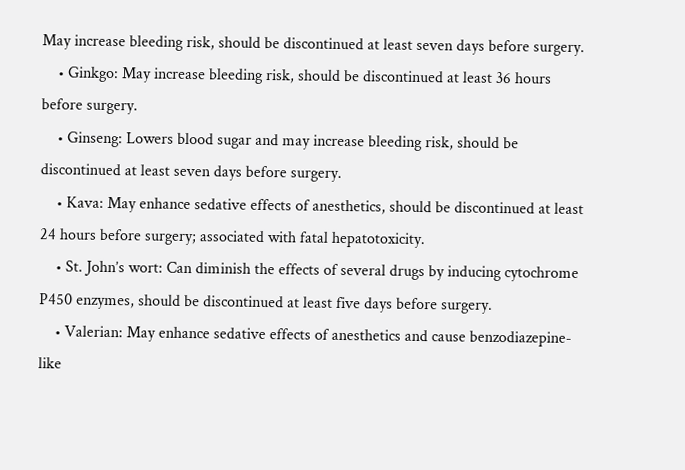May increase bleeding risk, should be discontinued at least seven days before surgery.
    • Ginkgo: May increase bleeding risk, should be discontinued at least 36 hours before surgery.
    • Ginseng: Lowers blood sugar and may increase bleeding risk, should be discontinued at least seven days before surgery.
    • Kava: May enhance sedative effects of anesthetics, should be discontinued at least 24 hours before surgery; associated with fatal hepatotoxicity.
    • St. John’s wort: Can diminish the effects of several drugs by inducing cytochrome P450 enzymes, should be discontinued at least five days before surgery.
    • Valerian: May enhance sedative effects of anesthetics and cause benzodiazepine-like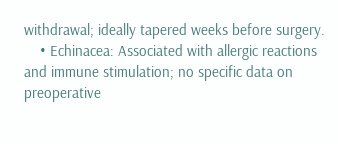withdrawal; ideally tapered weeks before surgery.
    • Echinacea: Associated with allergic reactions and immune stimulation; no specific data on preoperative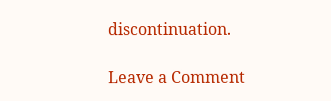discontinuation.

Leave a Comment